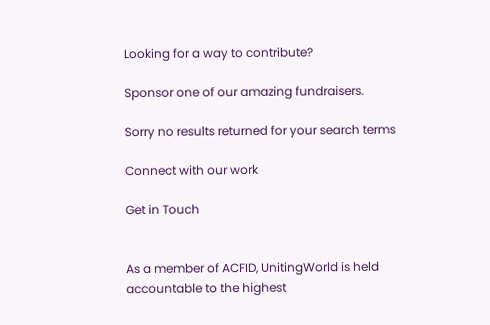Looking for a way to contribute?

Sponsor one of our amazing fundraisers.

Sorry no results returned for your search terms

Connect with our work

Get in Touch


As a member of ACFID, UnitingWorld is held accountable to the highest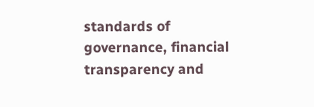standards of governance, financial transparency and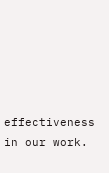effectiveness in our work.